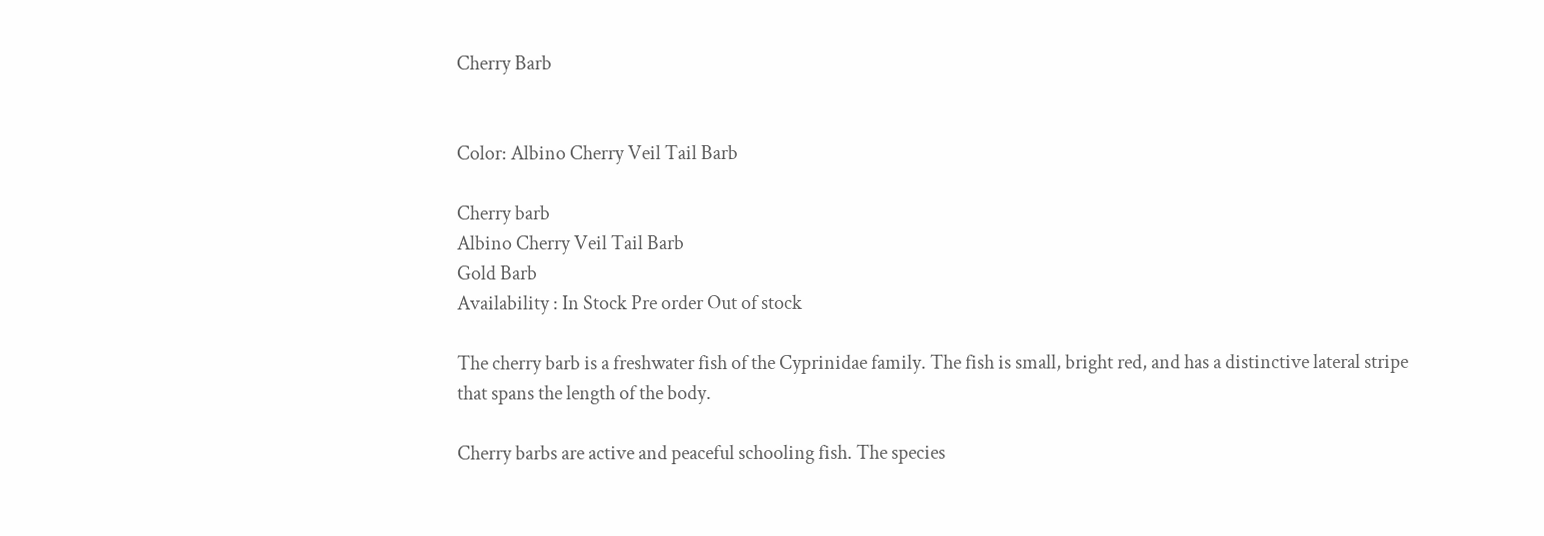Cherry Barb


Color: Albino Cherry Veil Tail Barb

Cherry barb
Albino Cherry Veil Tail Barb
Gold Barb
Availability : In Stock Pre order Out of stock

The cherry barb is a freshwater fish of the Cyprinidae family. The fish is small, bright red, and has a distinctive lateral stripe that spans the length of the body.

Cherry barbs are active and peaceful schooling fish. The species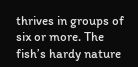thrives in groups of six or more. The fish’s hardy nature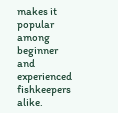makes it popular among beginner and experienced fishkeepers alike.